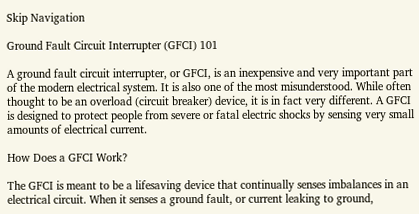Skip Navigation

Ground Fault Circuit Interrupter (GFCI) 101

A ground fault circuit interrupter, or GFCI, is an inexpensive and very important part of the modern electrical system. It is also one of the most misunderstood. While often thought to be an overload (circuit breaker) device, it is in fact very different. A GFCI is designed to protect people from severe or fatal electric shocks by sensing very small amounts of electrical current.

How Does a GFCI Work?

The GFCI is meant to be a lifesaving device that continually senses imbalances in an electrical circuit. When it senses a ground fault, or current leaking to ground,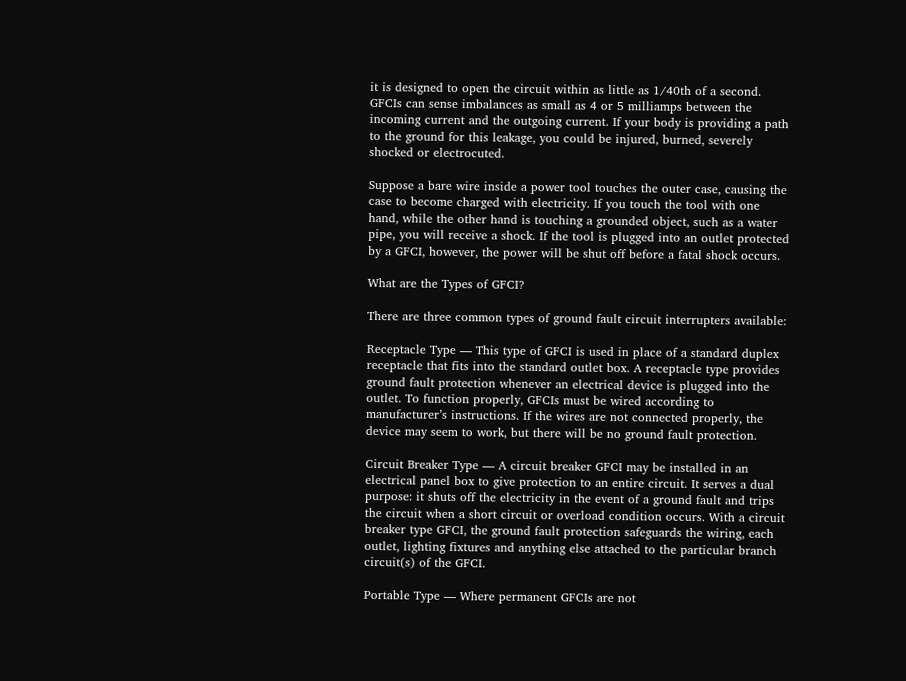it is designed to open the circuit within as little as 1/40th of a second. GFCIs can sense imbalances as small as 4 or 5 milliamps between the incoming current and the outgoing current. If your body is providing a path to the ground for this leakage, you could be injured, burned, severely shocked or electrocuted.

Suppose a bare wire inside a power tool touches the outer case, causing the case to become charged with electricity. If you touch the tool with one hand, while the other hand is touching a grounded object, such as a water pipe, you will receive a shock. If the tool is plugged into an outlet protected by a GFCI, however, the power will be shut off before a fatal shock occurs.

What are the Types of GFCI?

There are three common types of ground fault circuit interrupters available:

Receptacle Type — This type of GFCI is used in place of a standard duplex receptacle that fits into the standard outlet box. A receptacle type provides ground fault protection whenever an electrical device is plugged into the outlet. To function properly, GFCIs must be wired according to manufacturer’s instructions. If the wires are not connected properly, the device may seem to work, but there will be no ground fault protection.

Circuit Breaker Type — A circuit breaker GFCI may be installed in an electrical panel box to give protection to an entire circuit. It serves a dual purpose: it shuts off the electricity in the event of a ground fault and trips the circuit when a short circuit or overload condition occurs. With a circuit breaker type GFCI, the ground fault protection safeguards the wiring, each outlet, lighting fixtures and anything else attached to the particular branch circuit(s) of the GFCI.

Portable Type — Where permanent GFCIs are not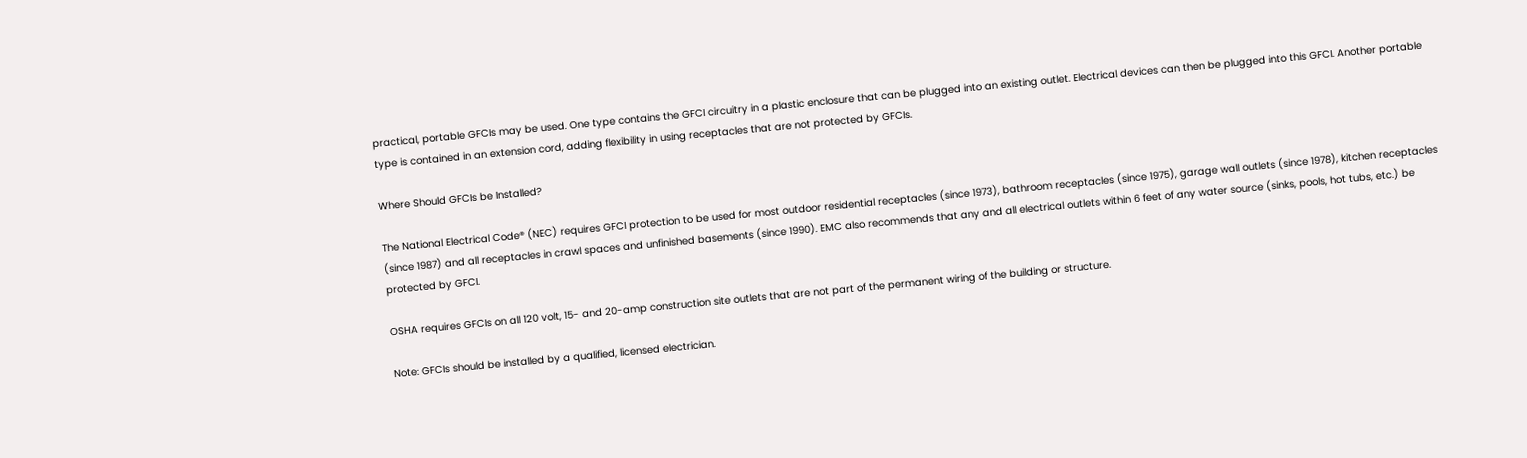practical, portable GFCIs may be used. One type contains the GFCI circuitry in a plastic enclosure that can be plugged into an existing outlet. Electrical devices can then be plugged into this GFCI. Another portable type is contained in an extension cord, adding flexibility in using receptacles that are not protected by GFCIs.

Where Should GFCIs be Installed?

The National Electrical Code® (NEC) requires GFCI protection to be used for most outdoor residential receptacles (since 1973), bathroom receptacles (since 1975), garage wall outlets (since 1978), kitchen receptacles (since 1987) and all receptacles in crawl spaces and unfinished basements (since 1990). EMC also recommends that any and all electrical outlets within 6 feet of any water source (sinks, pools, hot tubs, etc.) be protected by GFCI.

OSHA requires GFCIs on all 120 volt, 15- and 20-amp construction site outlets that are not part of the permanent wiring of the building or structure.

Note: GFCIs should be installed by a qualified, licensed electrician.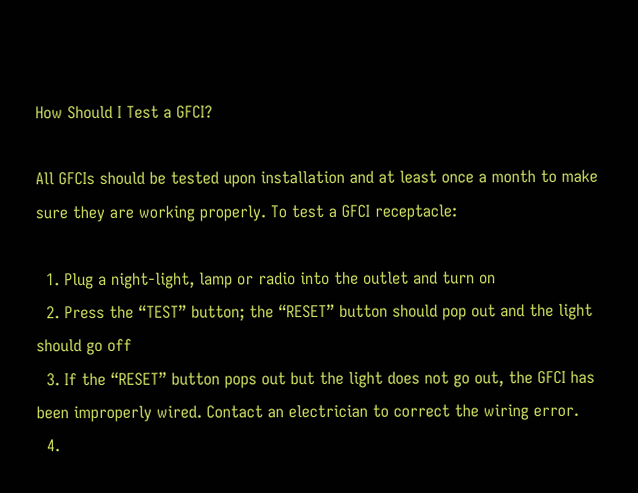How Should I Test a GFCI?

All GFCIs should be tested upon installation and at least once a month to make sure they are working properly. To test a GFCI receptacle:

  1. Plug a night-light, lamp or radio into the outlet and turn on
  2. Press the “TEST” button; the “RESET” button should pop out and the light should go off
  3. If the “RESET” button pops out but the light does not go out, the GFCI has been improperly wired. Contact an electrician to correct the wiring error.
  4.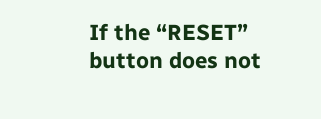If the “RESET” button does not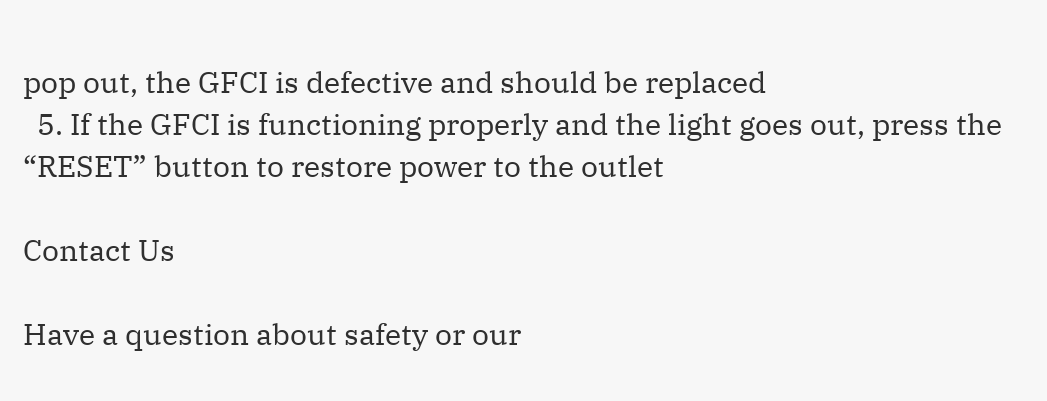pop out, the GFCI is defective and should be replaced
  5. If the GFCI is functioning properly and the light goes out, press the “RESET” button to restore power to the outlet

Contact Us

Have a question about safety or our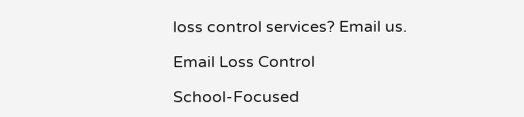loss control services? Email us.

Email Loss Control

School-Focused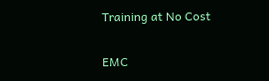Training at No Cost

EMC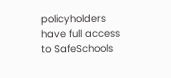policyholders have full access to SafeSchools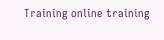Training online training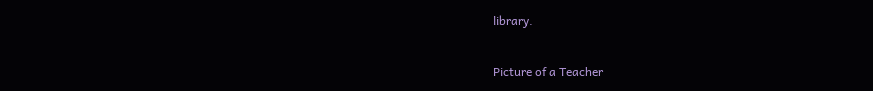library.

Picture of a Teacher